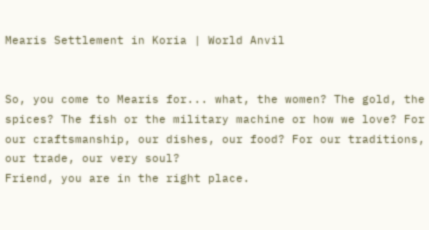Mearis Settlement in Koria | World Anvil


So, you come to Mearis for... what, the women? The gold, the spices? The fish or the military machine or how we love? For our craftsmanship, our dishes, our food? For our traditions, our trade, our very soul?
Friend, you are in the right place.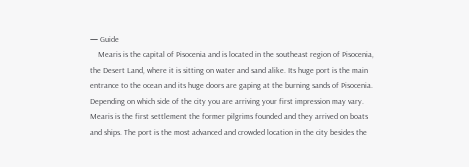— Guide
    Mearis is the capital of Pisocenia and is located in the southeast region of Pisocenia, the Desert Land, where it is sitting on water and sand alike. Its huge port is the main entrance to the ocean and its huge doors are gaping at the burning sands of Pisocenia.   Depending on which side of the city you are arriving your first impression may vary. Mearis is the first settlement the former pilgrims founded and they arrived on boats and ships. The port is the most advanced and crowded location in the city besides the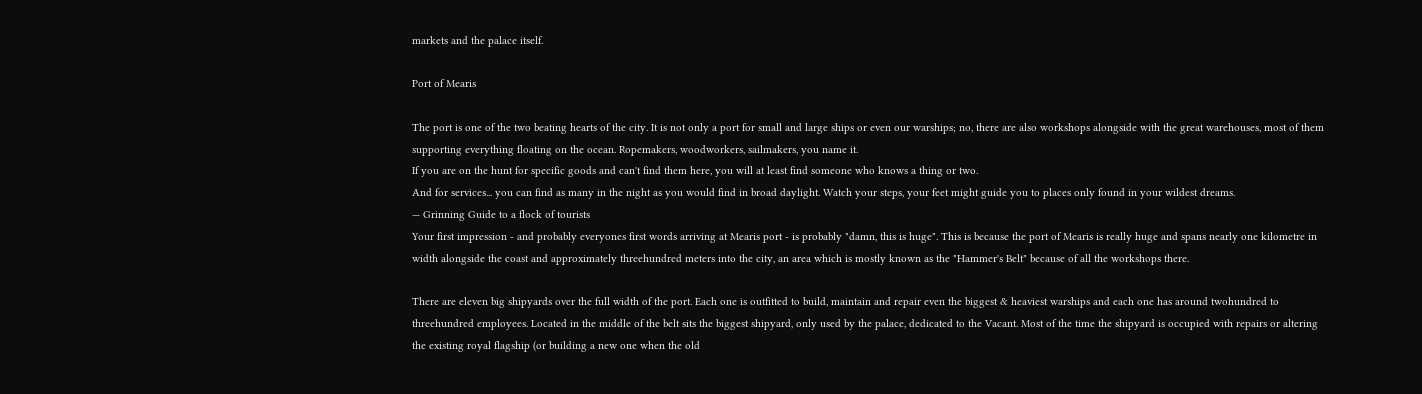markets and the palace itself.

Port of Mearis

The port is one of the two beating hearts of the city. It is not only a port for small and large ships or even our warships; no, there are also workshops alongside with the great warehouses, most of them supporting everything floating on the ocean. Ropemakers, woodworkers, sailmakers, you name it.
If you are on the hunt for specific goods and can't find them here, you will at least find someone who knows a thing or two.
And for services... you can find as many in the night as you would find in broad daylight. Watch your steps, your feet might guide you to places only found in your wildest dreams.
— Grinning Guide to a flock of tourists
Your first impression - and probably everyones first words arriving at Mearis port - is probably "damn, this is huge". This is because the port of Mearis is really huge and spans nearly one kilometre in width alongside the coast and approximately threehundred meters into the city, an area which is mostly known as the "Hammer's Belt" because of all the workshops there.

There are eleven big shipyards over the full width of the port. Each one is outfitted to build, maintain and repair even the biggest & heaviest warships and each one has around twohundred to threehundred employees. Located in the middle of the belt sits the biggest shipyard, only used by the palace, dedicated to the Vacant. Most of the time the shipyard is occupied with repairs or altering the existing royal flagship (or building a new one when the old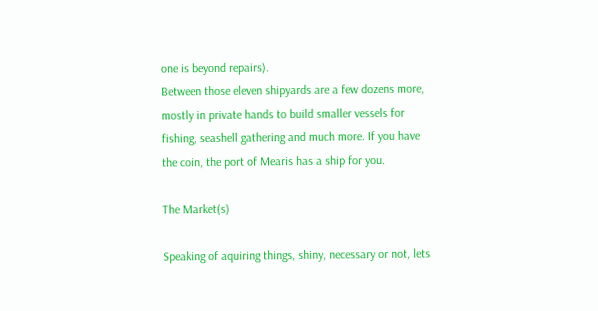one is beyond repairs).
Between those eleven shipyards are a few dozens more, mostly in private hands to build smaller vessels for fishing, seashell gathering and much more. If you have the coin, the port of Mearis has a ship for you.

The Market(s)

Speaking of aquiring things, shiny, necessary or not, lets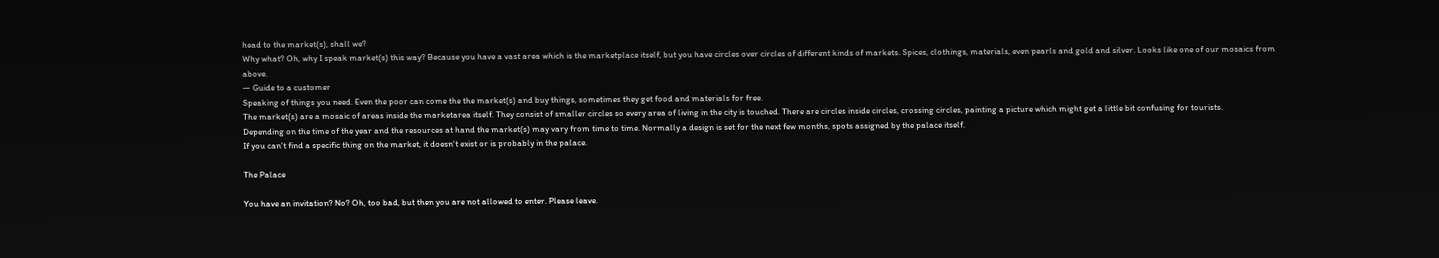head to the market(s), shall we?
Why what? Oh, why I speak market(s) this way? Because you have a vast area which is the marketplace itself, but you have circles over circles of different kinds of markets. Spices, clothings, materials, even pearls and gold and silver. Looks like one of our mosaics from above.
— Guide to a customer
Speaking of things you need. Even the poor can come the the market(s) and buy things, sometimes they get food and materials for free.
The market(s) are a mosaic of areas inside the marketarea itself. They consist of smaller circles so every area of living in the city is touched. There are circles inside circles, crossing circles, painting a picture which might get a little bit confusing for tourists.
Depending on the time of the year and the resources at hand the market(s) may vary from time to time. Normally a design is set for the next few months, spots assigned by the palace itself.
If you can't find a specific thing on the market, it doesn't exist or is probably in the palace.

The Palace

You have an invitation? No? Oh, too bad, but then you are not allowed to enter. Please leave.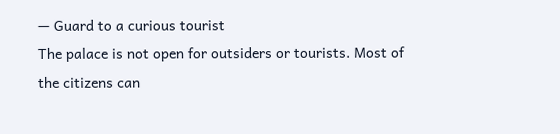— Guard to a curious tourist
The palace is not open for outsiders or tourists. Most of the citizens can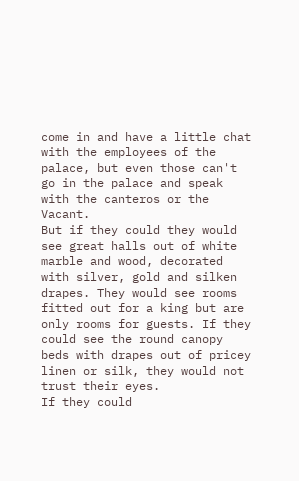come in and have a little chat with the employees of the palace, but even those can't go in the palace and speak with the canteros or the Vacant.
But if they could they would see great halls out of white marble and wood, decorated with silver, gold and silken drapes. They would see rooms fitted out for a king but are only rooms for guests. If they could see the round canopy beds with drapes out of pricey linen or silk, they would not trust their eyes.
If they could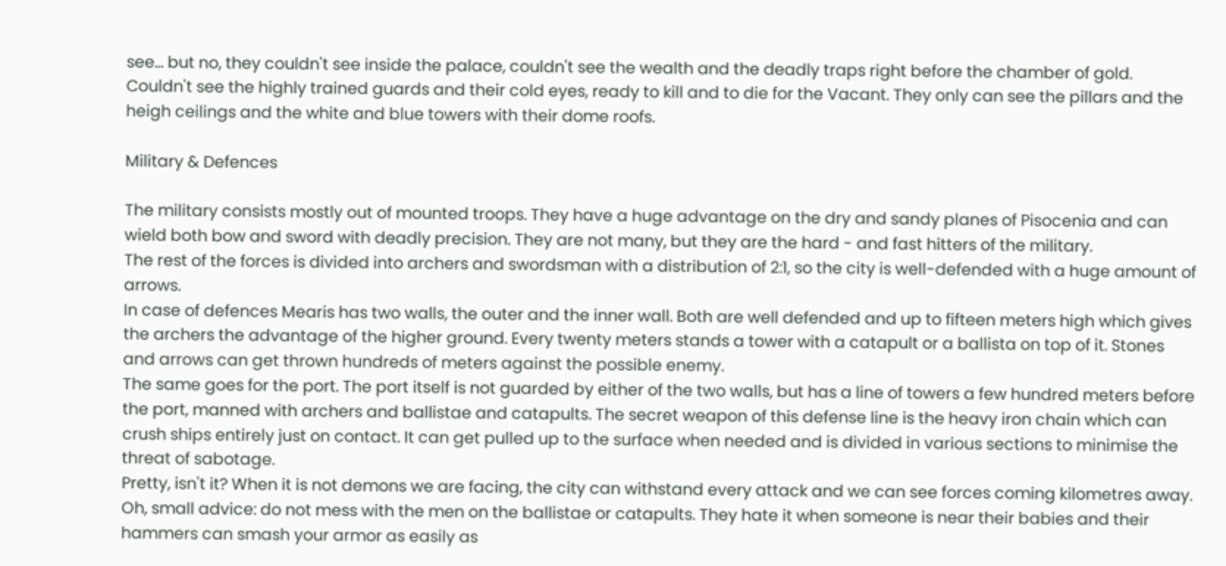see... but no, they couldn't see inside the palace, couldn't see the wealth and the deadly traps right before the chamber of gold. Couldn't see the highly trained guards and their cold eyes, ready to kill and to die for the Vacant. They only can see the pillars and the heigh ceilings and the white and blue towers with their dome roofs.

Military & Defences

The military consists mostly out of mounted troops. They have a huge advantage on the dry and sandy planes of Pisocenia and can wield both bow and sword with deadly precision. They are not many, but they are the hard - and fast hitters of the military.
The rest of the forces is divided into archers and swordsman with a distribution of 2:1, so the city is well-defended with a huge amount of arrows.
In case of defences Mearis has two walls, the outer and the inner wall. Both are well defended and up to fifteen meters high which gives the archers the advantage of the higher ground. Every twenty meters stands a tower with a catapult or a ballista on top of it. Stones and arrows can get thrown hundreds of meters against the possible enemy.
The same goes for the port. The port itself is not guarded by either of the two walls, but has a line of towers a few hundred meters before the port, manned with archers and ballistae and catapults. The secret weapon of this defense line is the heavy iron chain which can crush ships entirely just on contact. It can get pulled up to the surface when needed and is divided in various sections to minimise the threat of sabotage.
Pretty, isn't it? When it is not demons we are facing, the city can withstand every attack and we can see forces coming kilometres away. Oh, small advice: do not mess with the men on the ballistae or catapults. They hate it when someone is near their babies and their hammers can smash your armor as easily as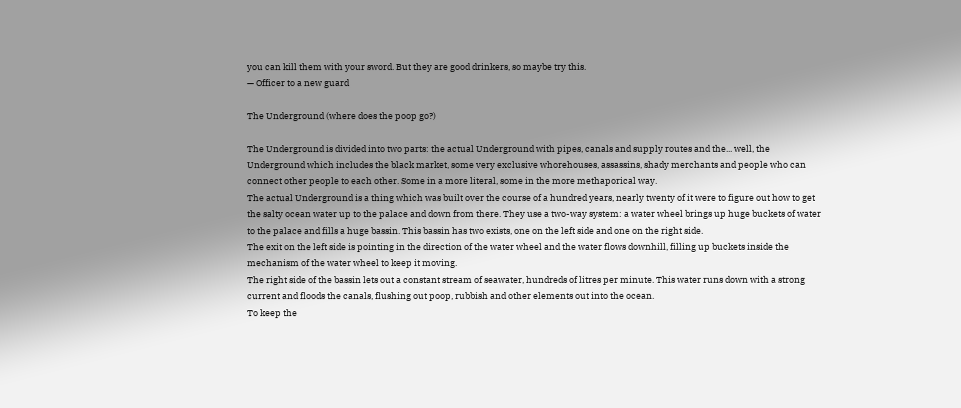you can kill them with your sword. But they are good drinkers, so maybe try this.
— Officer to a new guard

The Underground (where does the poop go?)

The Underground is divided into two parts: the actual Underground with pipes, canals and supply routes and the... well, the Underground which includes the black market, some very exclusive whorehouses, assassins, shady merchants and people who can connect other people to each other. Some in a more literal, some in the more methaporical way.
The actual Underground is a thing which was built over the course of a hundred years, nearly twenty of it were to figure out how to get the salty ocean water up to the palace and down from there. They use a two-way system: a water wheel brings up huge buckets of water to the palace and fills a huge bassin. This bassin has two exists, one on the left side and one on the right side.
The exit on the left side is pointing in the direction of the water wheel and the water flows downhill, filling up buckets inside the mechanism of the water wheel to keep it moving.
The right side of the bassin lets out a constant stream of seawater, hundreds of litres per minute. This water runs down with a strong current and floods the canals, flushing out poop, rubbish and other elements out into the ocean.
To keep the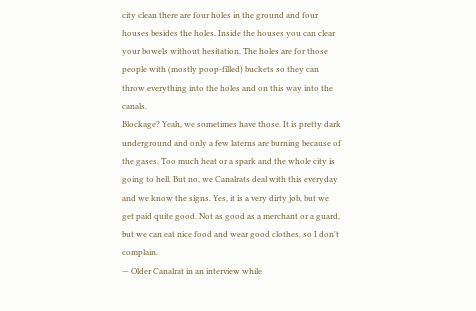city clean there are four holes in the ground and four houses besides the holes. Inside the houses you can clear your bowels without hesitation. The holes are for those people with (mostly poop-filled) buckets so they can throw everything into the holes and on this way into the canals.
Blockage? Yeah, we sometimes have those. It is pretty dark underground and only a few laterns are burning because of the gases. Too much heat or a spark and the whole city is going to hell. But no, we Canalrats deal with this everyday and we know the signs. Yes, it is a very dirty job, but we get paid quite good. Not as good as a merchant or a guard, but we can eat nice food and wear good clothes, so I don't complain.
— Older Canalrat in an interview while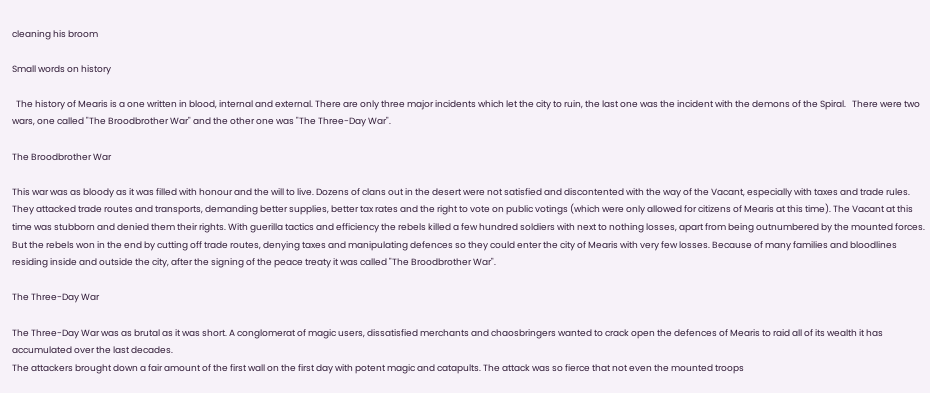cleaning his broom

Small words on history

  The history of Mearis is a one written in blood, internal and external. There are only three major incidents which let the city to ruin, the last one was the incident with the demons of the Spiral.   There were two wars, one called "The Broodbrother War" and the other one was "The Three-Day War".

The Broodbrother War

This war was as bloody as it was filled with honour and the will to live. Dozens of clans out in the desert were not satisfied and discontented with the way of the Vacant, especially with taxes and trade rules.
They attacked trade routes and transports, demanding better supplies, better tax rates and the right to vote on public votings (which were only allowed for citizens of Mearis at this time). The Vacant at this time was stubborn and denied them their rights. With guerilla tactics and efficiency the rebels killed a few hundred soldiers with next to nothing losses, apart from being outnumbered by the mounted forces.
But the rebels won in the end by cutting off trade routes, denying taxes and manipulating defences so they could enter the city of Mearis with very few losses. Because of many families and bloodlines residing inside and outside the city, after the signing of the peace treaty it was called "The Broodbrother War".

The Three-Day War

The Three-Day War was as brutal as it was short. A conglomerat of magic users, dissatisfied merchants and chaosbringers wanted to crack open the defences of Mearis to raid all of its wealth it has accumulated over the last decades.
The attackers brought down a fair amount of the first wall on the first day with potent magic and catapults. The attack was so fierce that not even the mounted troops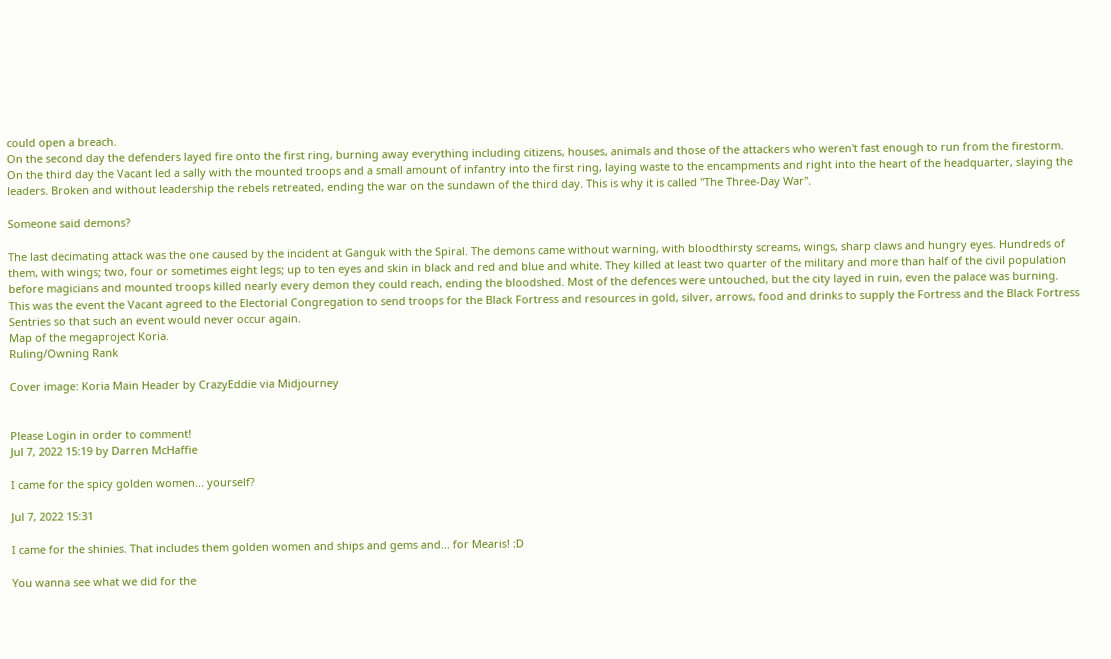could open a breach.
On the second day the defenders layed fire onto the first ring, burning away everything including citizens, houses, animals and those of the attackers who weren't fast enough to run from the firestorm.
On the third day the Vacant led a sally with the mounted troops and a small amount of infantry into the first ring, laying waste to the encampments and right into the heart of the headquarter, slaying the leaders. Broken and without leadership the rebels retreated, ending the war on the sundawn of the third day. This is why it is called "The Three-Day War".

Someone said demons?

The last decimating attack was the one caused by the incident at Ganguk with the Spiral. The demons came without warning, with bloodthirsty screams, wings, sharp claws and hungry eyes. Hundreds of them, with wings; two, four or sometimes eight legs; up to ten eyes and skin in black and red and blue and white. They killed at least two quarter of the military and more than half of the civil population before magicians and mounted troops killed nearly every demon they could reach, ending the bloodshed. Most of the defences were untouched, but the city layed in ruin, even the palace was burning.
This was the event the Vacant agreed to the Electorial Congregation to send troops for the Black Fortress and resources in gold, silver, arrows, food and drinks to supply the Fortress and the Black Fortress Sentries so that such an event would never occur again.
Map of the megaproject Koria.
Ruling/Owning Rank

Cover image: Koria Main Header by CrazyEddie via Midjourney


Please Login in order to comment!
Jul 7, 2022 15:19 by Darren McHaffie

I came for the spicy golden women... yourself?

Jul 7, 2022 15:31

I came for the shinies. That includes them golden women and ships and gems and... for Mearis! :D

You wanna see what we did for the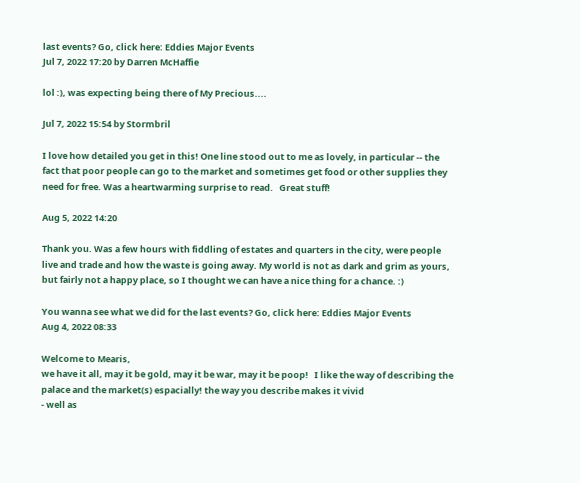last events? Go, click here: Eddies Major Events
Jul 7, 2022 17:20 by Darren McHaffie

lol :), was expecting being there of My Precious....

Jul 7, 2022 15:54 by Stormbril

I love how detailed you get in this! One line stood out to me as lovely, in particular -- the fact that poor people can go to the market and sometimes get food or other supplies they need for free. Was a heartwarming surprise to read.   Great stuff!

Aug 5, 2022 14:20

Thank you. Was a few hours with fiddling of estates and quarters in the city, were people live and trade and how the waste is going away. My world is not as dark and grim as yours, but fairly not a happy place, so I thought we can have a nice thing for a chance. :)

You wanna see what we did for the last events? Go, click here: Eddies Major Events
Aug 4, 2022 08:33

Welcome to Mearis,
we have it all, may it be gold, may it be war, may it be poop!   I like the way of describing the palace and the market(s) espacially! the way you describe makes it vivid
- well as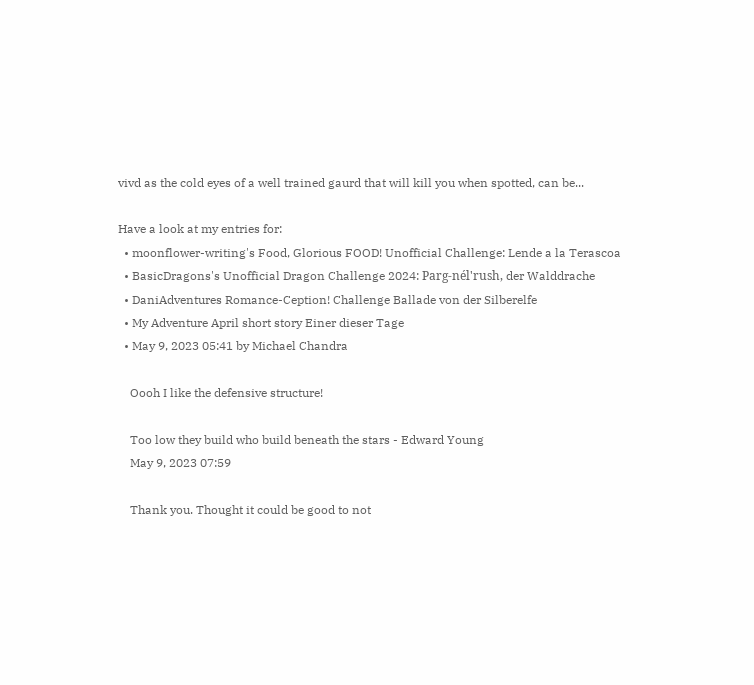vivd as the cold eyes of a well trained gaurd that will kill you when spotted, can be...

Have a look at my entries for:
  • moonflower-writing's Food, Glorious FOOD! Unofficial Challenge: Lende a la Terascoa
  • BasicDragons's Unofficial Dragon Challenge 2024: Parg-nél'rush, der Walddrache
  • DaniAdventures Romance-Ception! Challenge Ballade von der Silberelfe
  • My Adventure April short story Einer dieser Tage
  • May 9, 2023 05:41 by Michael Chandra

    Oooh I like the defensive structure!

    Too low they build who build beneath the stars - Edward Young
    May 9, 2023 07:59

    Thank you. Thought it could be good to not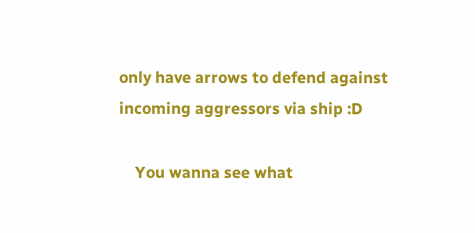only have arrows to defend against incoming aggressors via ship :D

    You wanna see what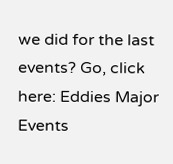we did for the last events? Go, click here: Eddies Major Events